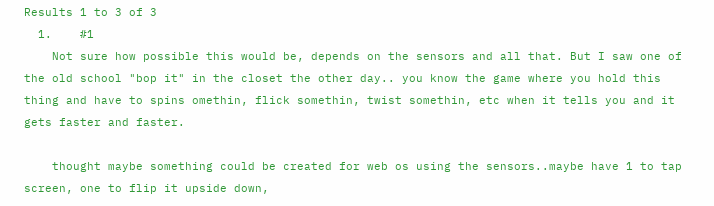Results 1 to 3 of 3
  1.    #1
    Not sure how possible this would be, depends on the sensors and all that. But I saw one of the old school "bop it" in the closet the other day.. you know the game where you hold this thing and have to spins omethin, flick somethin, twist somethin, etc when it tells you and it gets faster and faster.

    thought maybe something could be created for web os using the sensors..maybe have 1 to tap screen, one to flip it upside down,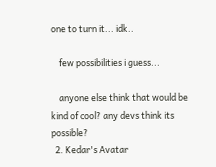one to turn it... idk..

    few possibilities i guess...

    anyone else think that would be kind of cool? any devs think its possible?
  2. Kedar's Avatar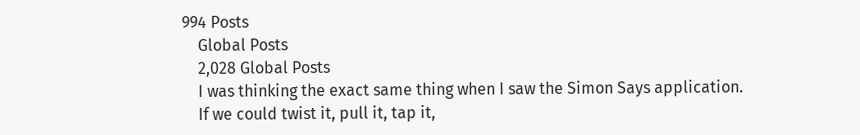994 Posts
    Global Posts
    2,028 Global Posts
    I was thinking the exact same thing when I saw the Simon Says application.
    If we could twist it, pull it, tap it,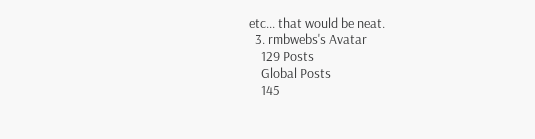etc... that would be neat.
  3. rmbwebs's Avatar
    129 Posts
    Global Posts
    145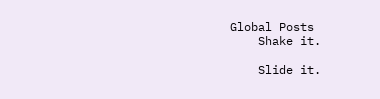Global Posts
    Shake it.

    Slide it.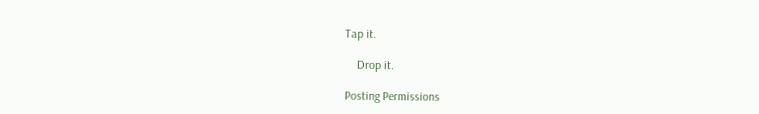Tap it.

    Drop it.

Posting Permissions